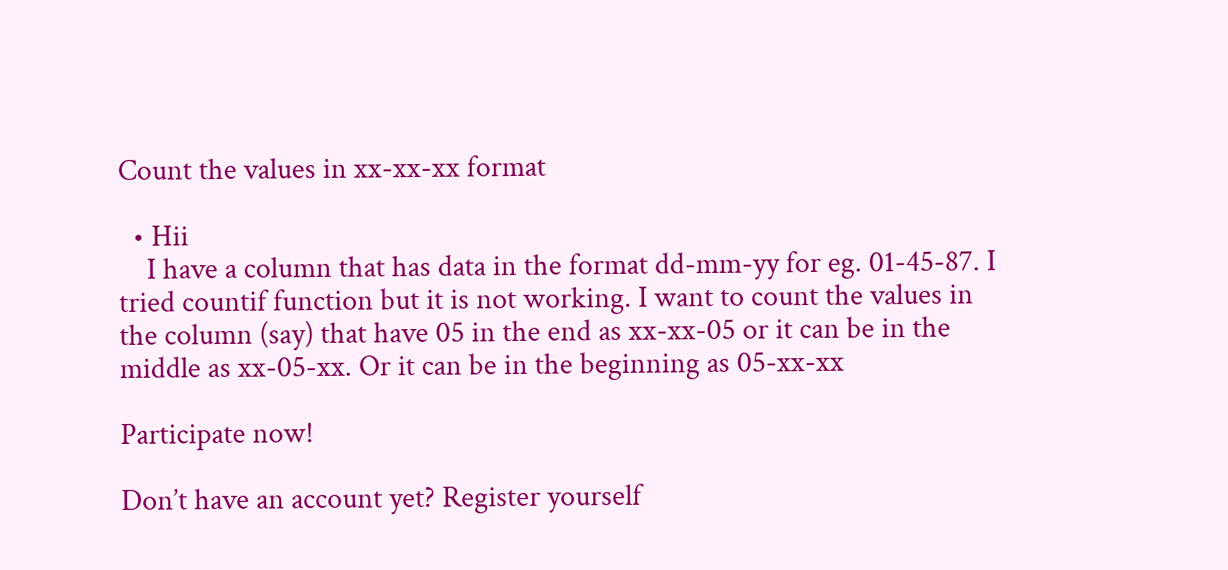Count the values in xx-xx-xx format

  • Hii
    I have a column that has data in the format dd-mm-yy for eg. 01-45-87. I tried countif function but it is not working. I want to count the values in the column (say) that have 05 in the end as xx-xx-05 or it can be in the middle as xx-05-xx. Or it can be in the beginning as 05-xx-xx

Participate now!

Don’t have an account yet? Register yourself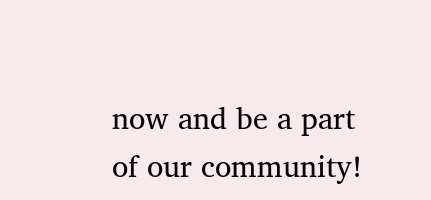now and be a part of our community!